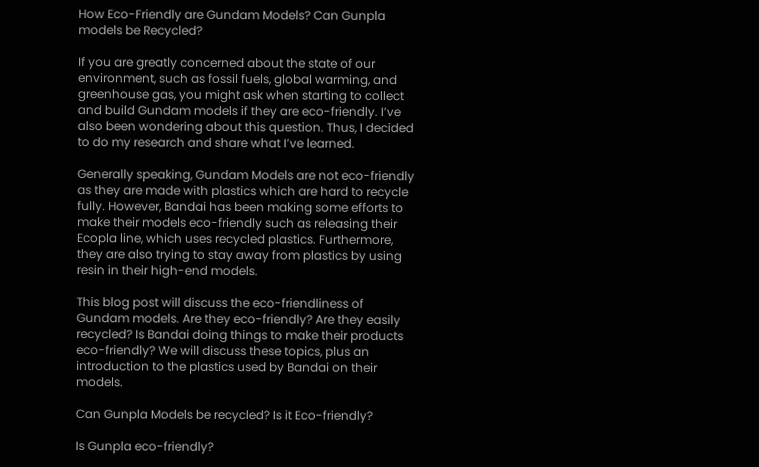How Eco-Friendly are Gundam Models? Can Gunpla models be Recycled?

If you are greatly concerned about the state of our environment, such as fossil fuels, global warming, and greenhouse gas, you might ask when starting to collect and build Gundam models if they are eco-friendly. I’ve also been wondering about this question. Thus, I decided to do my research and share what I’ve learned.

Generally speaking, Gundam Models are not eco-friendly as they are made with plastics which are hard to recycle fully. However, Bandai has been making some efforts to make their models eco-friendly such as releasing their Ecopla line, which uses recycled plastics. Furthermore, they are also trying to stay away from plastics by using resin in their high-end models.

This blog post will discuss the eco-friendliness of Gundam models. Are they eco-friendly? Are they easily recycled? Is Bandai doing things to make their products eco-friendly? We will discuss these topics, plus an introduction to the plastics used by Bandai on their models.

Can Gunpla Models be recycled? Is it Eco-friendly?

Is Gunpla eco-friendly?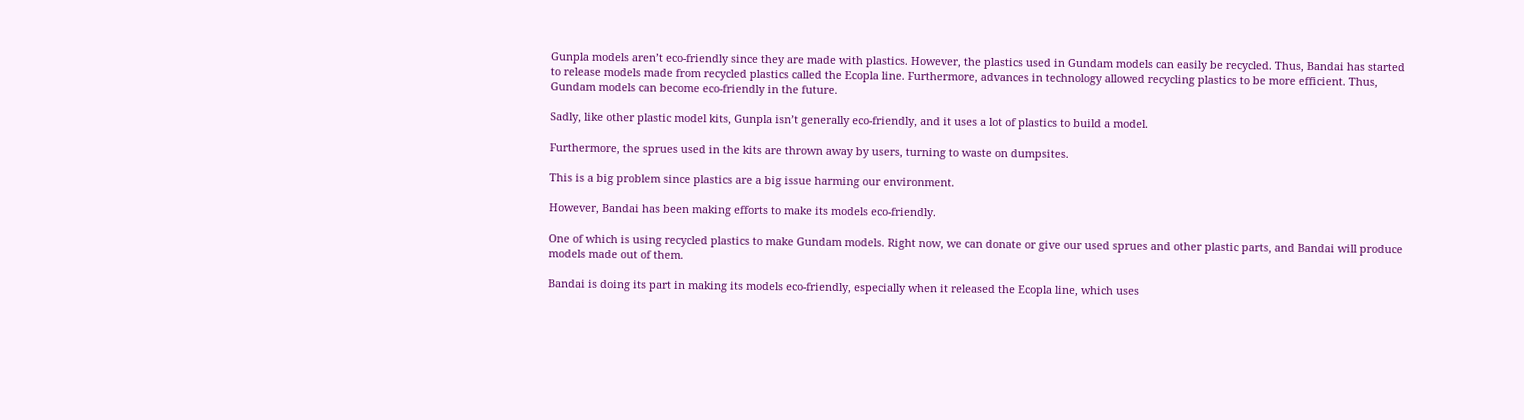Gunpla models aren’t eco-friendly since they are made with plastics. However, the plastics used in Gundam models can easily be recycled. Thus, Bandai has started to release models made from recycled plastics called the Ecopla line. Furthermore, advances in technology allowed recycling plastics to be more efficient. Thus, Gundam models can become eco-friendly in the future.

Sadly, like other plastic model kits, Gunpla isn’t generally eco-friendly, and it uses a lot of plastics to build a model.

Furthermore, the sprues used in the kits are thrown away by users, turning to waste on dumpsites.

This is a big problem since plastics are a big issue harming our environment.

However, Bandai has been making efforts to make its models eco-friendly.

One of which is using recycled plastics to make Gundam models. Right now, we can donate or give our used sprues and other plastic parts, and Bandai will produce models made out of them.

Bandai is doing its part in making its models eco-friendly, especially when it released the Ecopla line, which uses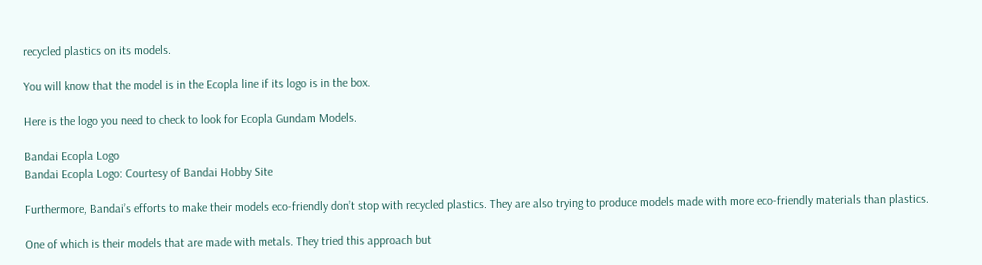recycled plastics on its models.

You will know that the model is in the Ecopla line if its logo is in the box.

Here is the logo you need to check to look for Ecopla Gundam Models.

Bandai Ecopla Logo
Bandai Ecopla Logo: Courtesy of Bandai Hobby Site

Furthermore, Bandai’s efforts to make their models eco-friendly don’t stop with recycled plastics. They are also trying to produce models made with more eco-friendly materials than plastics.

One of which is their models that are made with metals. They tried this approach but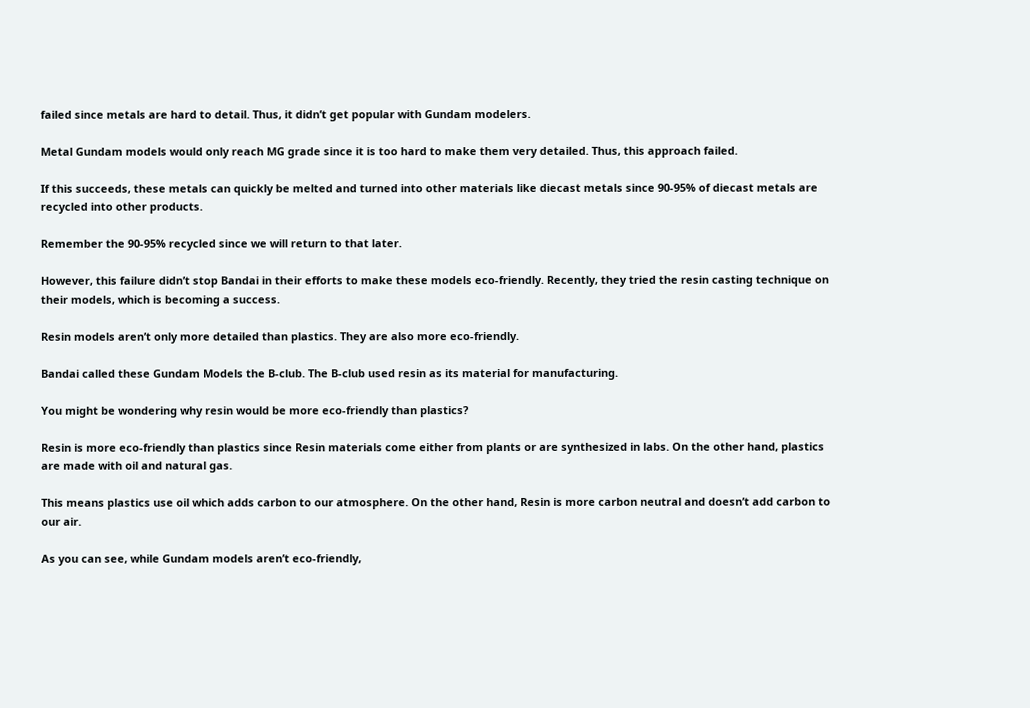failed since metals are hard to detail. Thus, it didn’t get popular with Gundam modelers.

Metal Gundam models would only reach MG grade since it is too hard to make them very detailed. Thus, this approach failed.

If this succeeds, these metals can quickly be melted and turned into other materials like diecast metals since 90-95% of diecast metals are recycled into other products.

Remember the 90-95% recycled since we will return to that later.

However, this failure didn’t stop Bandai in their efforts to make these models eco-friendly. Recently, they tried the resin casting technique on their models, which is becoming a success.

Resin models aren’t only more detailed than plastics. They are also more eco-friendly.

Bandai called these Gundam Models the B-club. The B-club used resin as its material for manufacturing.

You might be wondering why resin would be more eco-friendly than plastics?

Resin is more eco-friendly than plastics since Resin materials come either from plants or are synthesized in labs. On the other hand, plastics are made with oil and natural gas.

This means plastics use oil which adds carbon to our atmosphere. On the other hand, Resin is more carbon neutral and doesn’t add carbon to our air.

As you can see, while Gundam models aren’t eco-friendly,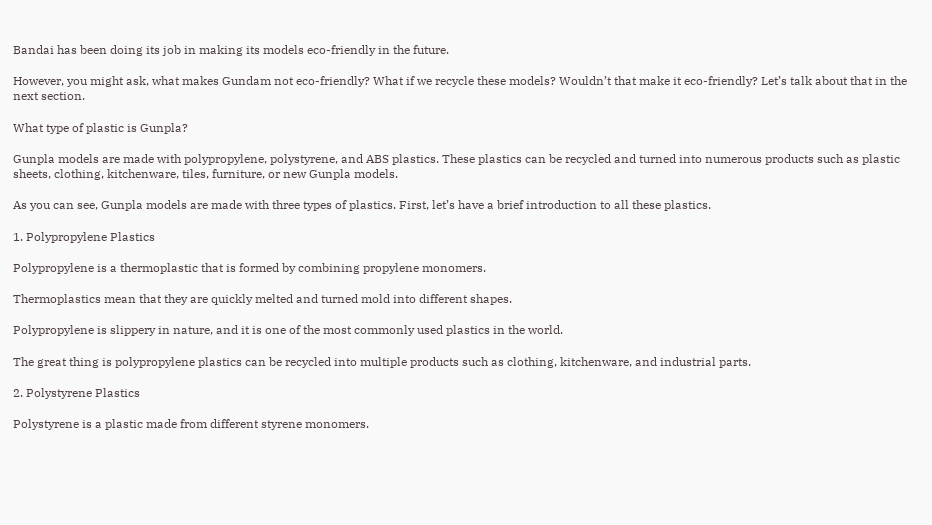Bandai has been doing its job in making its models eco-friendly in the future.

However, you might ask, what makes Gundam not eco-friendly? What if we recycle these models? Wouldn’t that make it eco-friendly? Let’s talk about that in the next section.

What type of plastic is Gunpla?

Gunpla models are made with polypropylene, polystyrene, and ABS plastics. These plastics can be recycled and turned into numerous products such as plastic sheets, clothing, kitchenware, tiles, furniture, or new Gunpla models.

As you can see, Gunpla models are made with three types of plastics. First, let’s have a brief introduction to all these plastics.

1. Polypropylene Plastics

Polypropylene is a thermoplastic that is formed by combining propylene monomers.

Thermoplastics mean that they are quickly melted and turned mold into different shapes.

Polypropylene is slippery in nature, and it is one of the most commonly used plastics in the world.

The great thing is polypropylene plastics can be recycled into multiple products such as clothing, kitchenware, and industrial parts.

2. Polystyrene Plastics

Polystyrene is a plastic made from different styrene monomers.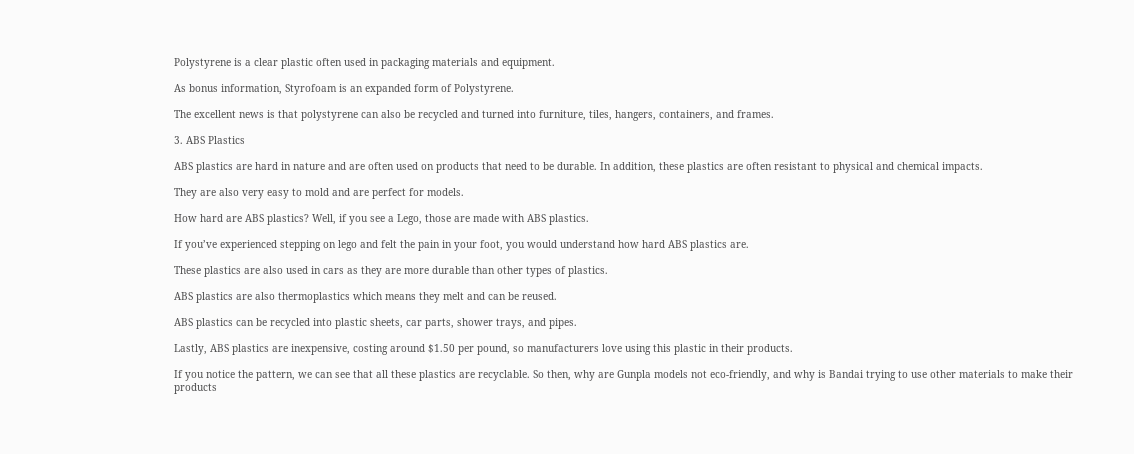Polystyrene is a clear plastic often used in packaging materials and equipment.

As bonus information, Styrofoam is an expanded form of Polystyrene.

The excellent news is that polystyrene can also be recycled and turned into furniture, tiles, hangers, containers, and frames.

3. ABS Plastics

ABS plastics are hard in nature and are often used on products that need to be durable. In addition, these plastics are often resistant to physical and chemical impacts.

They are also very easy to mold and are perfect for models.

How hard are ABS plastics? Well, if you see a Lego, those are made with ABS plastics.

If you’ve experienced stepping on lego and felt the pain in your foot, you would understand how hard ABS plastics are.

These plastics are also used in cars as they are more durable than other types of plastics.

ABS plastics are also thermoplastics which means they melt and can be reused.

ABS plastics can be recycled into plastic sheets, car parts, shower trays, and pipes.

Lastly, ABS plastics are inexpensive, costing around $1.50 per pound, so manufacturers love using this plastic in their products.

If you notice the pattern, we can see that all these plastics are recyclable. So then, why are Gunpla models not eco-friendly, and why is Bandai trying to use other materials to make their products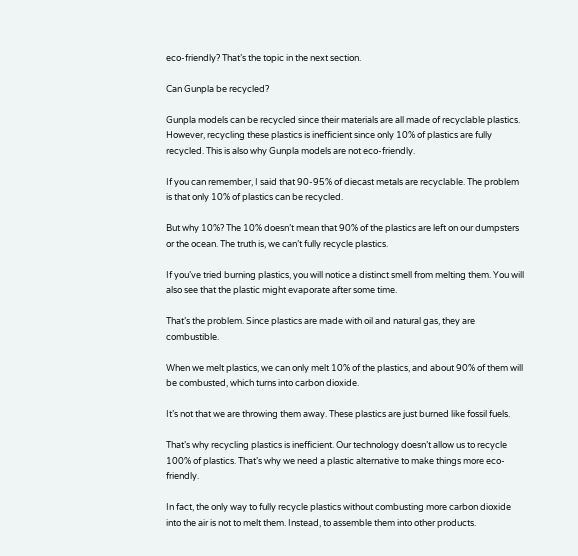eco-friendly? That’s the topic in the next section.

Can Gunpla be recycled?

Gunpla models can be recycled since their materials are all made of recyclable plastics. However, recycling these plastics is inefficient since only 10% of plastics are fully recycled. This is also why Gunpla models are not eco-friendly.

If you can remember, I said that 90-95% of diecast metals are recyclable. The problem is that only 10% of plastics can be recycled.

But why 10%? The 10% doesn’t mean that 90% of the plastics are left on our dumpsters or the ocean. The truth is, we can’t fully recycle plastics.

If you’ve tried burning plastics, you will notice a distinct smell from melting them. You will also see that the plastic might evaporate after some time.

That’s the problem. Since plastics are made with oil and natural gas, they are combustible.

When we melt plastics, we can only melt 10% of the plastics, and about 90% of them will be combusted, which turns into carbon dioxide.

It’s not that we are throwing them away. These plastics are just burned like fossil fuels.

That’s why recycling plastics is inefficient. Our technology doesn’t allow us to recycle 100% of plastics. That’s why we need a plastic alternative to make things more eco-friendly.

In fact, the only way to fully recycle plastics without combusting more carbon dioxide into the air is not to melt them. Instead, to assemble them into other products.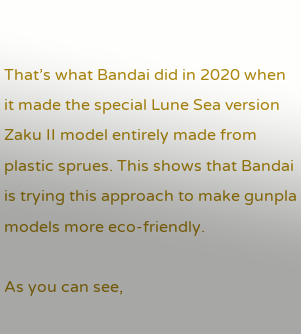That’s what Bandai did in 2020 when it made the special Lune Sea version Zaku II model entirely made from plastic sprues. This shows that Bandai is trying this approach to make gunpla models more eco-friendly.

As you can see,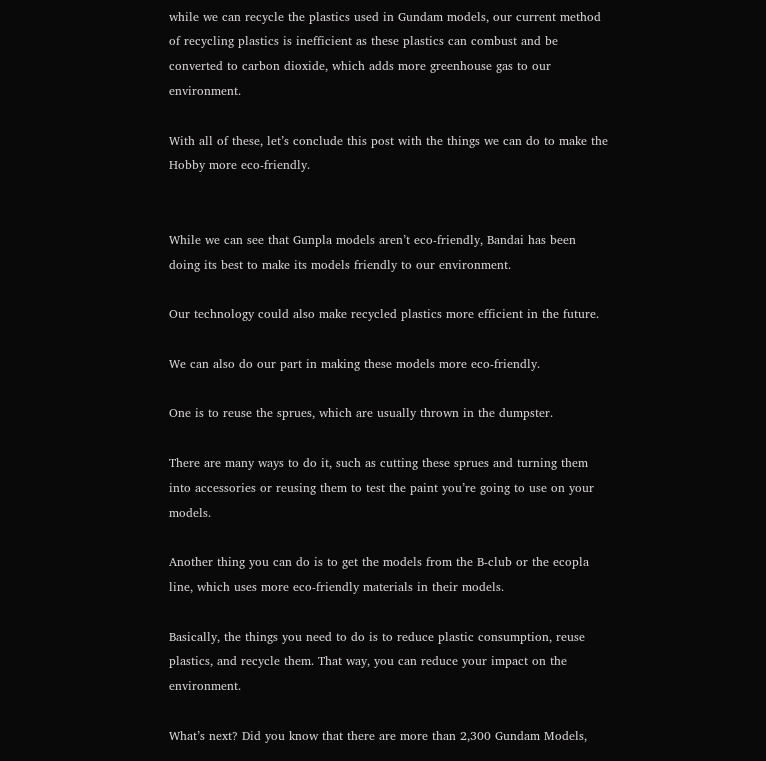while we can recycle the plastics used in Gundam models, our current method of recycling plastics is inefficient as these plastics can combust and be converted to carbon dioxide, which adds more greenhouse gas to our environment.

With all of these, let’s conclude this post with the things we can do to make the Hobby more eco-friendly.


While we can see that Gunpla models aren’t eco-friendly, Bandai has been doing its best to make its models friendly to our environment.

Our technology could also make recycled plastics more efficient in the future.

We can also do our part in making these models more eco-friendly.

One is to reuse the sprues, which are usually thrown in the dumpster.

There are many ways to do it, such as cutting these sprues and turning them into accessories or reusing them to test the paint you’re going to use on your models.

Another thing you can do is to get the models from the B-club or the ecopla line, which uses more eco-friendly materials in their models.

Basically, the things you need to do is to reduce plastic consumption, reuse plastics, and recycle them. That way, you can reduce your impact on the environment.

What’s next? Did you know that there are more than 2,300 Gundam Models,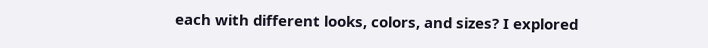each with different looks, colors, and sizes? I explored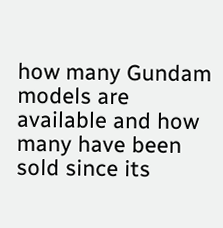how many Gundam models are available and how many have been sold since its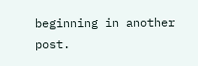beginning in another post.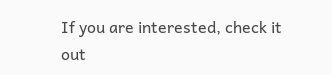If you are interested, check it out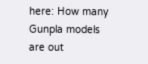here: How many Gunpla models are out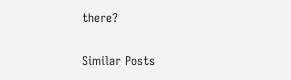there?

Similar Posts